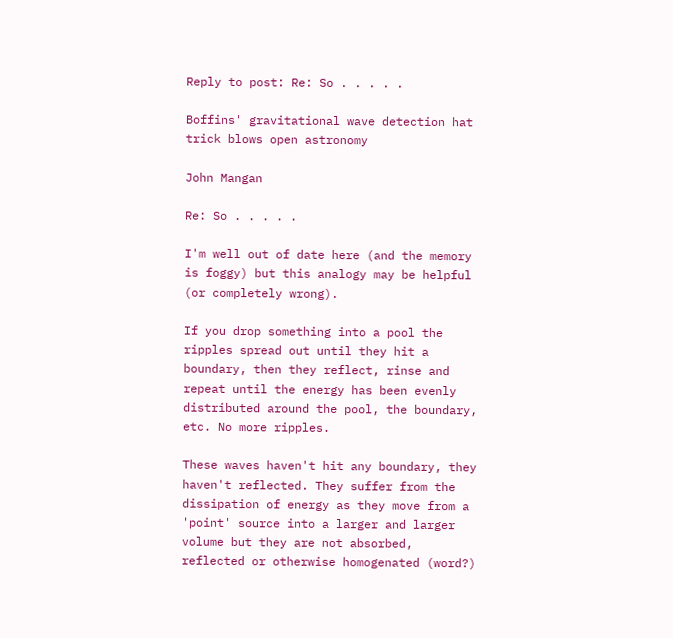Reply to post: Re: So . . . . .

Boffins' gravitational wave detection hat trick blows open astronomy

John Mangan

Re: So . . . . .

I'm well out of date here (and the memory is foggy) but this analogy may be helpful (or completely wrong).

If you drop something into a pool the ripples spread out until they hit a boundary, then they reflect, rinse and repeat until the energy has been evenly distributed around the pool, the boundary, etc. No more ripples.

These waves haven't hit any boundary, they haven't reflected. They suffer from the dissipation of energy as they move from a 'point' source into a larger and larger volume but they are not absorbed, reflected or otherwise homogenated (word?)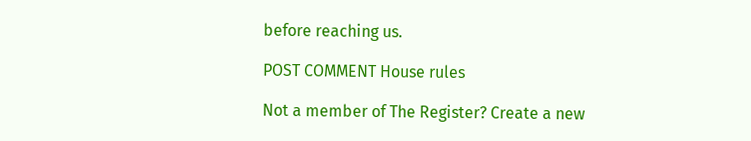before reaching us.

POST COMMENT House rules

Not a member of The Register? Create a new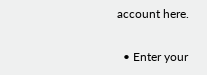account here.

  • Enter your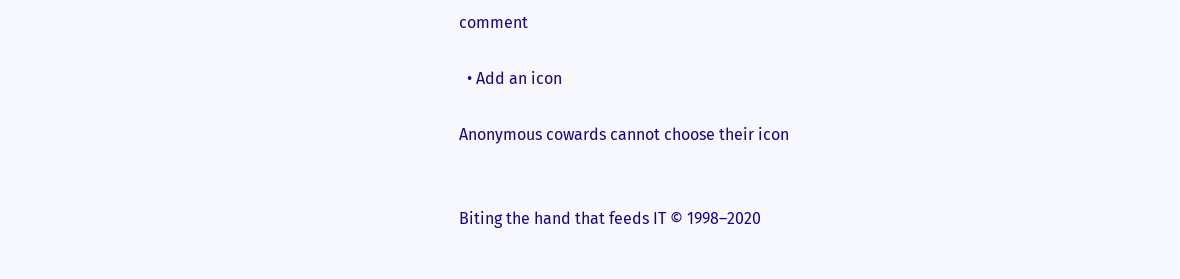comment

  • Add an icon

Anonymous cowards cannot choose their icon


Biting the hand that feeds IT © 1998–2020